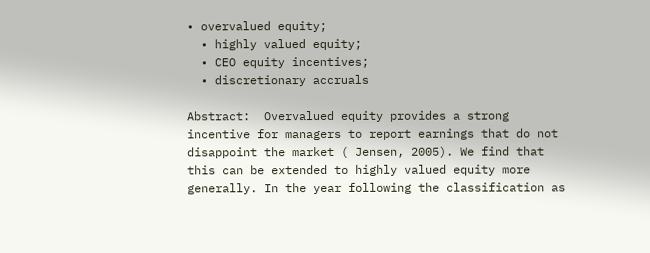• overvalued equity;
  • highly valued equity;
  • CEO equity incentives;
  • discretionary accruals

Abstract:  Overvalued equity provides a strong incentive for managers to report earnings that do not disappoint the market ( Jensen, 2005). We find that this can be extended to highly valued equity more generally. In the year following the classification as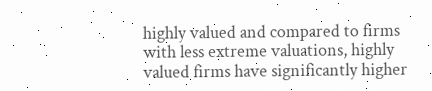highly valued and compared to firms with less extreme valuations, highly valued firms have significantly higher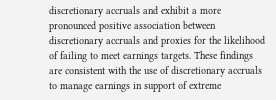discretionary accruals and exhibit a more pronounced positive association between discretionary accruals and proxies for the likelihood of failing to meet earnings targets. These findings are consistent with the use of discretionary accruals to manage earnings in support of extreme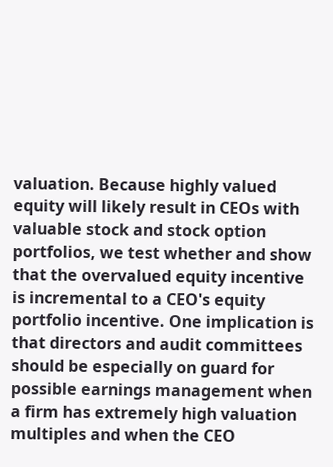valuation. Because highly valued equity will likely result in CEOs with valuable stock and stock option portfolios, we test whether and show that the overvalued equity incentive is incremental to a CEO's equity portfolio incentive. One implication is that directors and audit committees should be especially on guard for possible earnings management when a firm has extremely high valuation multiples and when the CEO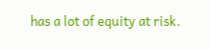has a lot of equity at risk.